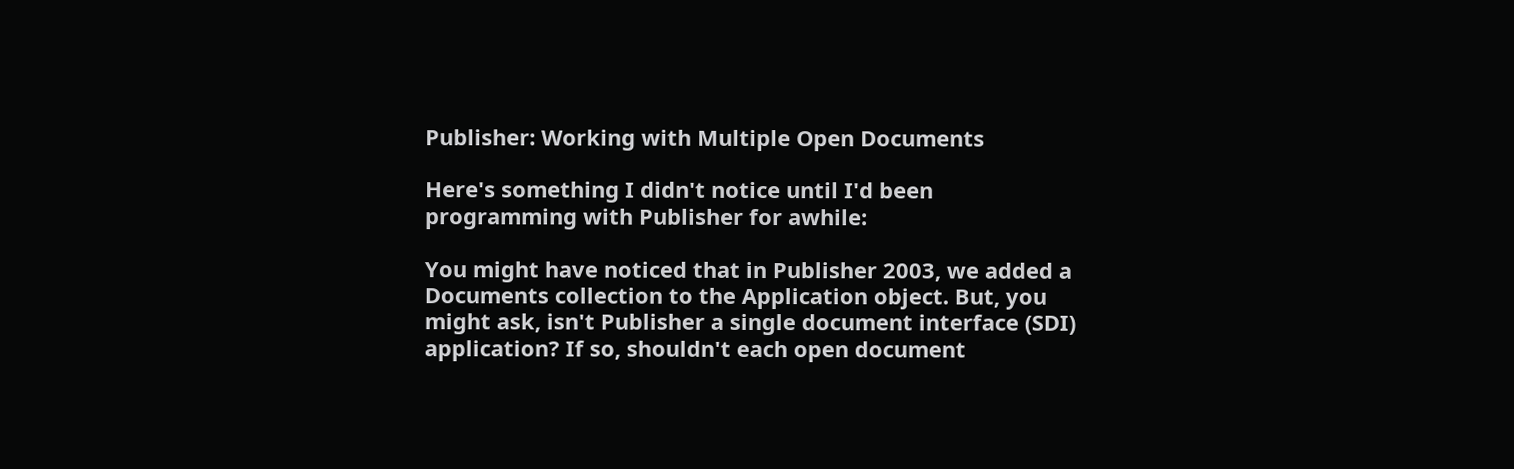Publisher: Working with Multiple Open Documents

Here's something I didn't notice until I'd been programming with Publisher for awhile:

You might have noticed that in Publisher 2003, we added a Documents collection to the Application object. But, you might ask, isn't Publisher a single document interface (SDI) application? If so, shouldn't each open document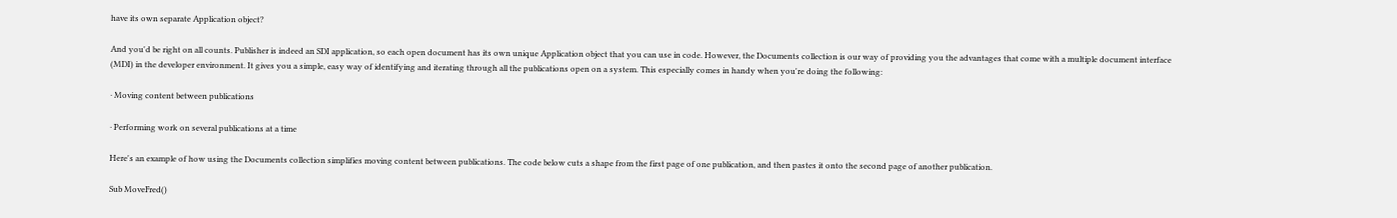have its own separate Application object?

And you'd be right on all counts. Publisher is indeed an SDI application, so each open document has its own unique Application object that you can use in code. However, the Documents collection is our way of providing you the advantages that come with a multiple document interface (MDI) in the developer environment. It gives you a simple, easy way of identifying and iterating through all the publications open on a system. This especially comes in handy when you're doing the following:

· Moving content between publications

· Performing work on several publications at a time

Here's an example of how using the Documents collection simplifies moving content between publications. The code below cuts a shape from the first page of one publication, and then pastes it onto the second page of another publication.

Sub MoveFred()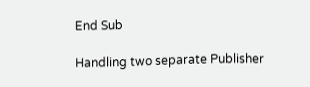End Sub

Handling two separate Publisher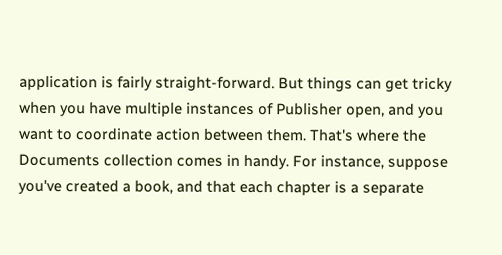application is fairly straight-forward. But things can get tricky when you have multiple instances of Publisher open, and you want to coordinate action between them. That's where the Documents collection comes in handy. For instance, suppose you've created a book, and that each chapter is a separate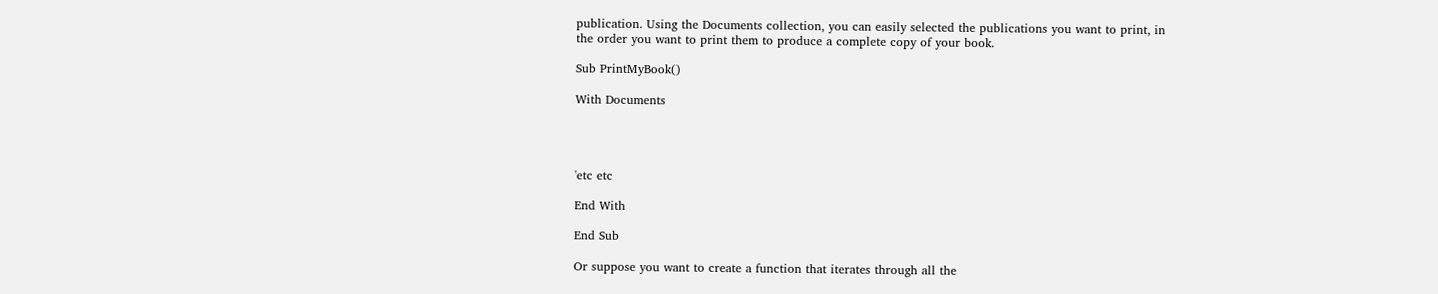publication. Using the Documents collection, you can easily selected the publications you want to print, in the order you want to print them to produce a complete copy of your book.

Sub PrintMyBook()

With Documents




'etc etc

End With

End Sub

Or suppose you want to create a function that iterates through all the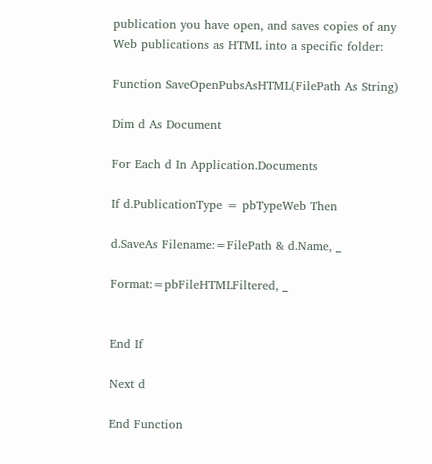publication you have open, and saves copies of any Web publications as HTML into a specific folder:

Function SaveOpenPubsAsHTML(FilePath As String)

Dim d As Document

For Each d In Application.Documents

If d.PublicationType = pbTypeWeb Then

d.SaveAs Filename:=FilePath & d.Name, _

Format:=pbFileHTMLFiltered, _


End If

Next d

End Function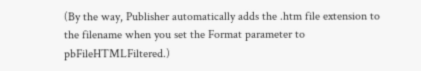(By the way, Publisher automatically adds the .htm file extension to the filename when you set the Format parameter to pbFileHTMLFiltered.)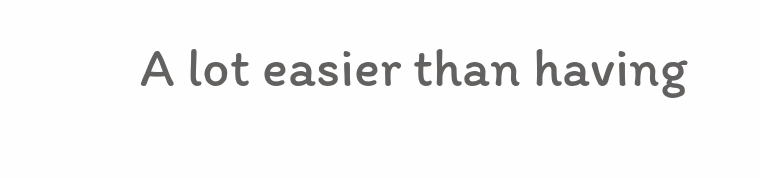A lot easier than having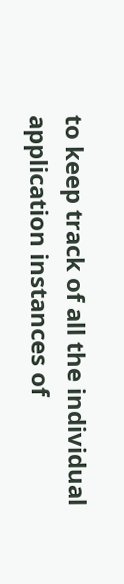to keep track of all the individual application instances of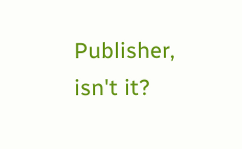Publisher, isn't it?